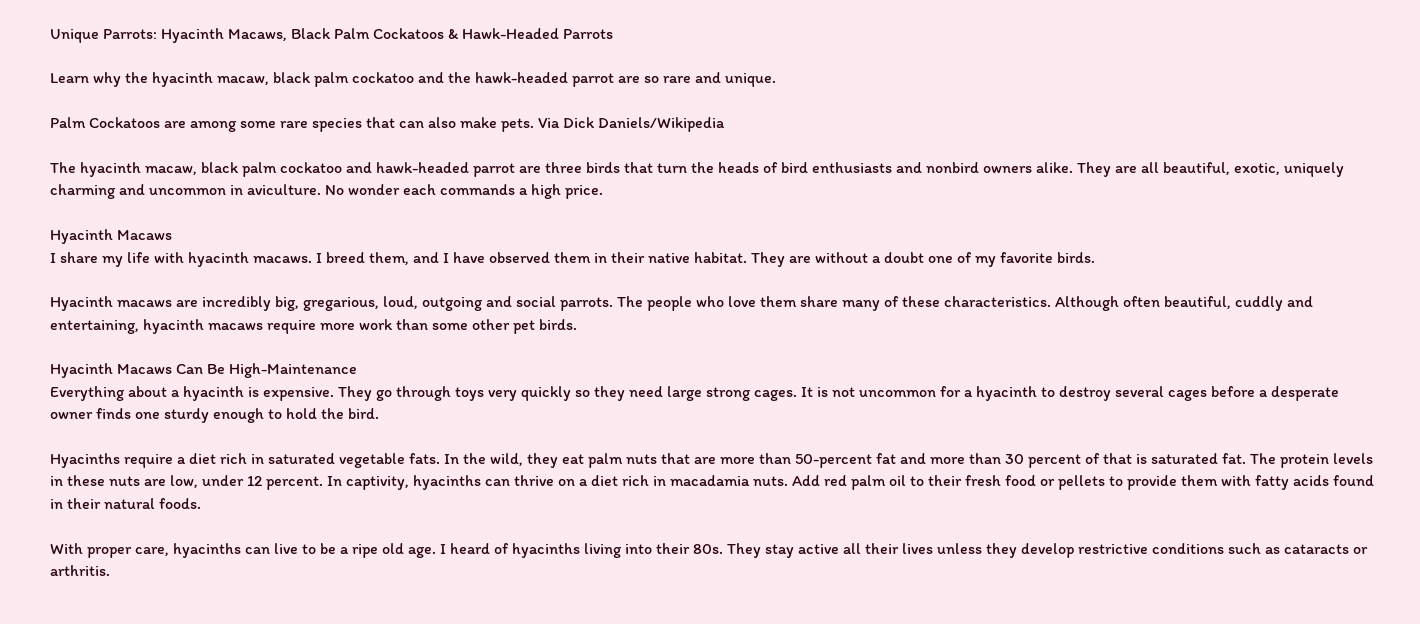Unique Parrots: Hyacinth Macaws, Black Palm Cockatoos & Hawk-Headed Parrots

Learn why the hyacinth macaw, black palm cockatoo and the hawk-headed parrot are so rare and unique.

Palm Cockatoos are among some rare species that can also make pets. Via Dick Daniels/Wikipedia

The hyacinth macaw, black palm cockatoo and hawk-headed parrot are three birds that turn the heads of bird enthusiasts and nonbird owners alike. They are all beautiful, exotic, uniquely charming and uncommon in aviculture. No wonder each commands a high price.

Hyacinth Macaws
I share my life with hyacinth macaws. I breed them, and I have observed them in their native habitat. They are without a doubt one of my favorite birds.

Hyacinth macaws are incredibly big, gregarious, loud, outgoing and social parrots. The people who love them share many of these characteristics. Although often beautiful, cuddly and entertaining, hyacinth macaws require more work than some other pet birds.

Hyacinth Macaws Can Be High-Maintenance
Everything about a hyacinth is expensive. They go through toys very quickly so they need large strong cages. It is not uncommon for a hyacinth to destroy several cages before a desperate owner finds one sturdy enough to hold the bird.

Hyacinths require a diet rich in saturated vegetable fats. In the wild, they eat palm nuts that are more than 50-percent fat and more than 30 percent of that is saturated fat. The protein levels in these nuts are low, under 12 percent. In captivity, hyacinths can thrive on a diet rich in macadamia nuts. Add red palm oil to their fresh food or pellets to provide them with fatty acids found in their natural foods.

With proper care, hyacinths can live to be a ripe old age. I heard of hyacinths living into their 80s. They stay active all their lives unless they develop restrictive conditions such as cataracts or arthritis.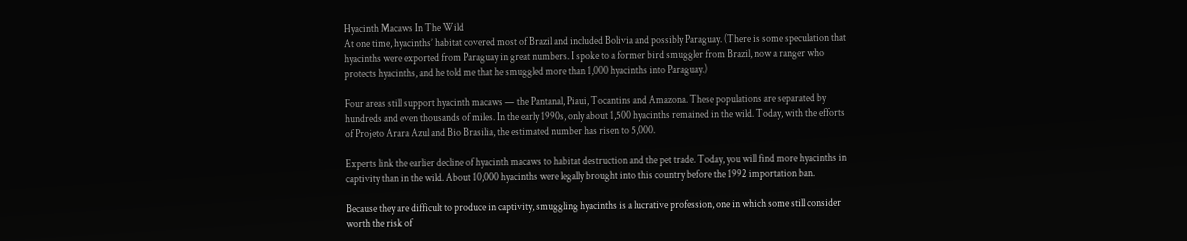Hyacinth Macaws In The Wild
At one time, hyacinths’ habitat covered most of Brazil and included Bolivia and possibly Paraguay. (There is some speculation that hyacinths were exported from Paraguay in great numbers. I spoke to a former bird smuggler from Brazil, now a ranger who protects hyacinths, and he told me that he smuggled more than 1,000 hyacinths into Paraguay.)

Four areas still support hyacinth macaws — the Pantanal, Piaui, Tocantins and Amazona. These populations are separated by hundreds and even thousands of miles. In the early 1990s, only about 1,500 hyacinths remained in the wild. Today, with the efforts of Projeto Arara Azul and Bio Brasilia, the estimated number has risen to 5,000.

Experts link the earlier decline of hyacinth macaws to habitat destruction and the pet trade. Today, you will find more hyacinths in captivity than in the wild. About 10,000 hyacinths were legally brought into this country before the 1992 importation ban.

Because they are difficult to produce in captivity, smuggling hyacinths is a lucrative profession, one in which some still consider worth the risk of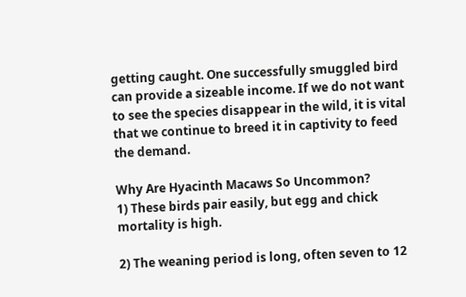getting caught. One successfully smuggled bird can provide a sizeable income. If we do not want to see the species disappear in the wild, it is vital that we continue to breed it in captivity to feed the demand.

Why Are Hyacinth Macaws So Uncommon?
1) These birds pair easily, but egg and chick mortality is high.

2) The weaning period is long, often seven to 12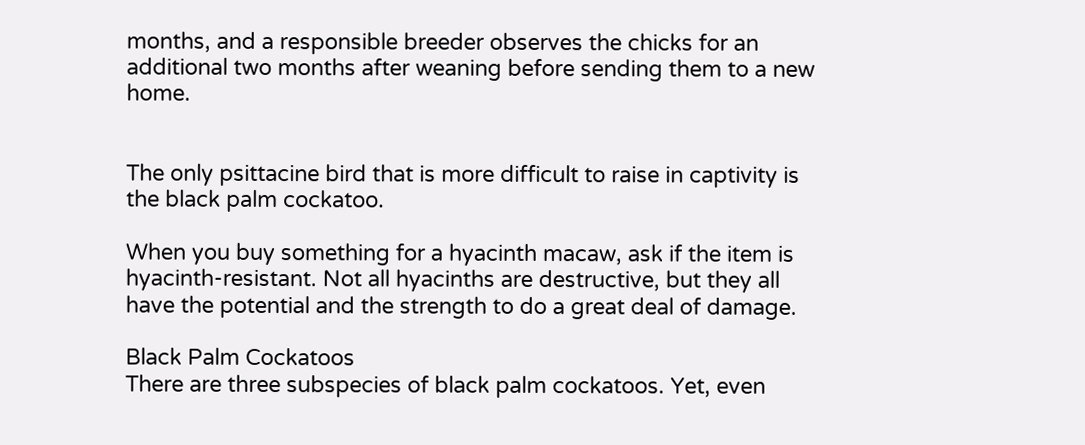months, and a responsible breeder observes the chicks for an additional two months after weaning before sending them to a new home.


The only psittacine bird that is more difficult to raise in captivity is the black palm cockatoo.

When you buy something for a hyacinth macaw, ask if the item is hyacinth-resistant. Not all hyacinths are destructive, but they all have the potential and the strength to do a great deal of damage.

Black Palm Cockatoos
There are three subspecies of black palm cockatoos. Yet, even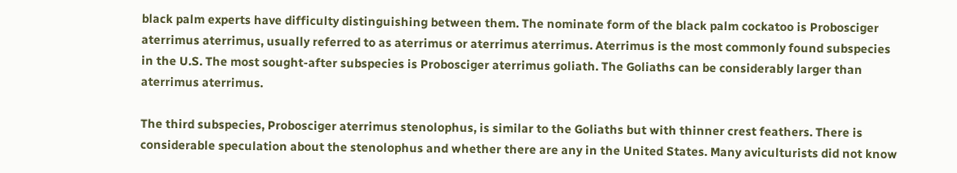black palm experts have difficulty distinguishing between them. The nominate form of the black palm cockatoo is Probosciger aterrimus aterrimus, usually referred to as aterrimus or aterrimus aterrimus. Aterrimus is the most commonly found subspecies in the U.S. The most sought-after subspecies is Probosciger aterrimus goliath. The Goliaths can be considerably larger than aterrimus aterrimus.

The third subspecies, Probosciger aterrimus stenolophus, is similar to the Goliaths but with thinner crest feathers. There is considerable speculation about the stenolophus and whether there are any in the United States. Many aviculturists did not know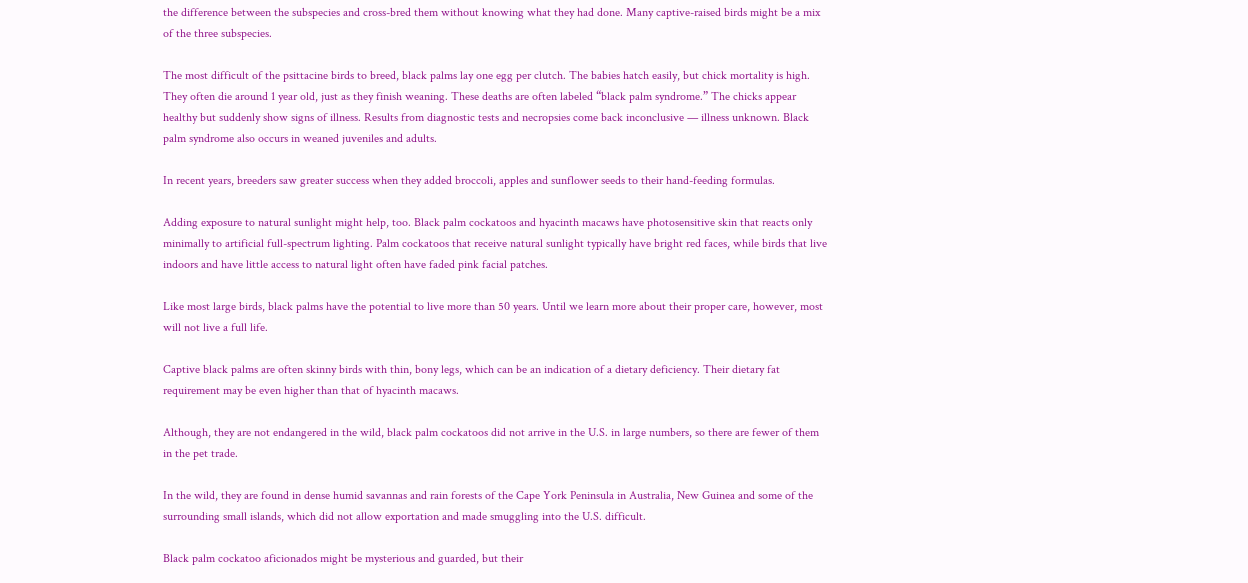the difference between the subspecies and cross-bred them without knowing what they had done. Many captive-raised birds might be a mix of the three subspecies.

The most difficult of the psittacine birds to breed, black palms lay one egg per clutch. The babies hatch easily, but chick mortality is high. They often die around 1 year old, just as they finish weaning. These deaths are often labeled “black palm syndrome.” The chicks appear healthy but suddenly show signs of illness. Results from diagnostic tests and necropsies come back inconclusive — illness unknown. Black palm syndrome also occurs in weaned juveniles and adults.

In recent years, breeders saw greater success when they added broccoli, apples and sunflower seeds to their hand-feeding formulas.

Adding exposure to natural sunlight might help, too. Black palm cockatoos and hyacinth macaws have photosensitive skin that reacts only minimally to artificial full-spectrum lighting. Palm cockatoos that receive natural sunlight typically have bright red faces, while birds that live indoors and have little access to natural light often have faded pink facial patches.

Like most large birds, black palms have the potential to live more than 50 years. Until we learn more about their proper care, however, most will not live a full life.

Captive black palms are often skinny birds with thin, bony legs, which can be an indication of a dietary deficiency. Their dietary fat requirement may be even higher than that of hyacinth macaws.

Although, they are not endangered in the wild, black palm cockatoos did not arrive in the U.S. in large numbers, so there are fewer of them in the pet trade.

In the wild, they are found in dense humid savannas and rain forests of the Cape York Peninsula in Australia, New Guinea and some of the surrounding small islands, which did not allow exportation and made smuggling into the U.S. difficult.

Black palm cockatoo aficionados might be mysterious and guarded, but their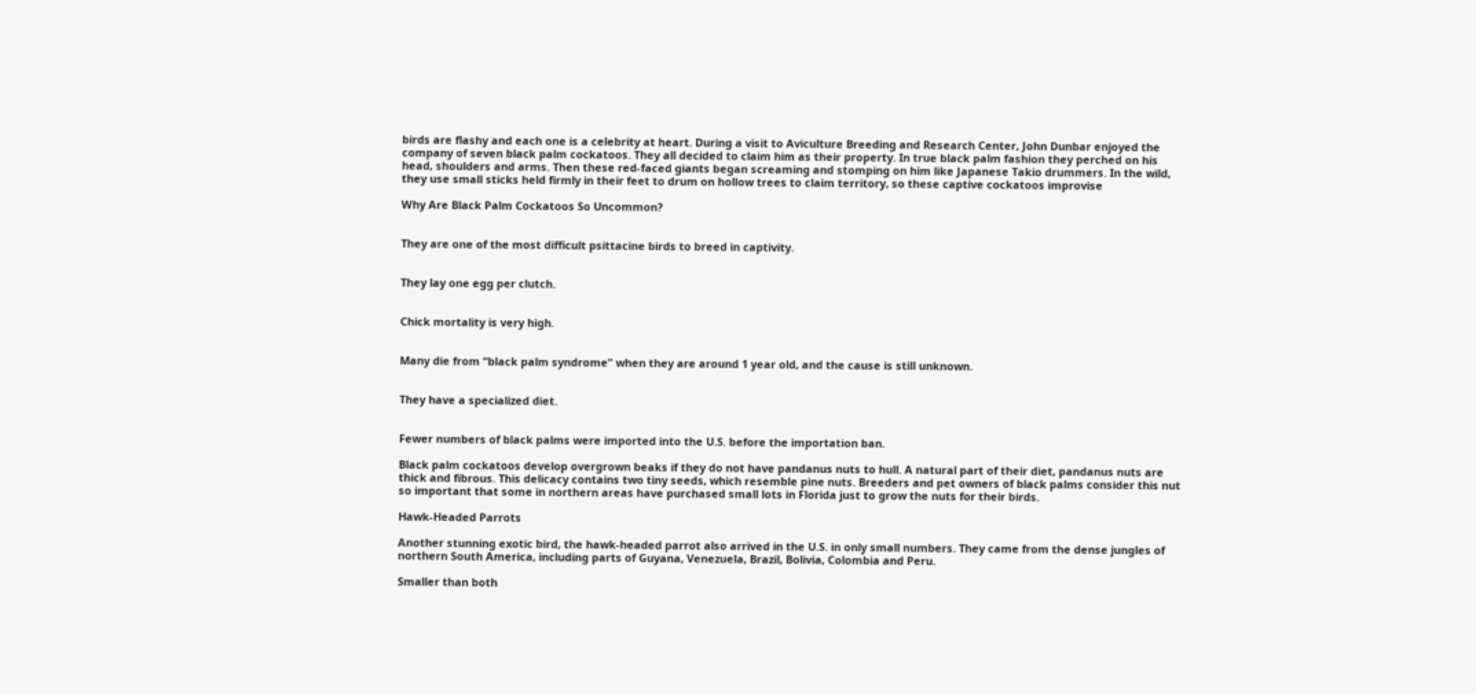birds are flashy and each one is a celebrity at heart. During a visit to Aviculture Breeding and Research Center, John Dunbar enjoyed the company of seven black palm cockatoos. They all decided to claim him as their property. In true black palm fashion they perched on his head, shoulders and arms. Then these red-faced giants began screaming and stomping on him like Japanese Takio drummers. In the wild, they use small sticks held firmly in their feet to drum on hollow trees to claim territory, so these captive cockatoos improvise

Why Are Black Palm Cockatoos So Uncommon?


They are one of the most difficult psittacine birds to breed in captivity.


They lay one egg per clutch.


Chick mortality is very high.


Many die from “black palm syndrome” when they are around 1 year old, and the cause is still unknown.


They have a specialized diet.


Fewer numbers of black palms were imported into the U.S. before the importation ban.

Black palm cockatoos develop overgrown beaks if they do not have pandanus nuts to hull. A natural part of their diet, pandanus nuts are thick and fibrous. This delicacy contains two tiny seeds, which resemble pine nuts. Breeders and pet owners of black palms consider this nut so important that some in northern areas have purchased small lots in Florida just to grow the nuts for their birds.

Hawk-Headed Parrots

Another stunning exotic bird, the hawk-headed parrot also arrived in the U.S. in only small numbers. They came from the dense jungles of northern South America, including parts of Guyana, Venezuela, Brazil, Bolivia, Colombia and Peru.

Smaller than both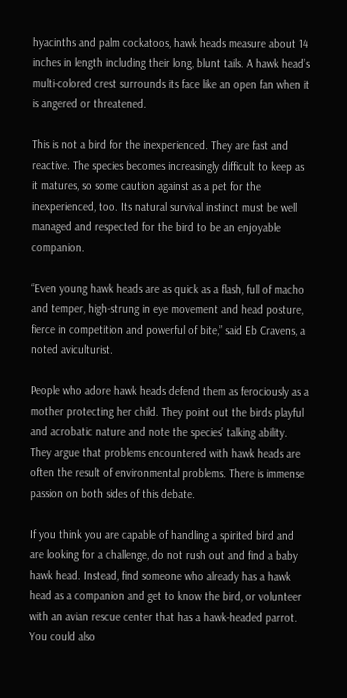hyacinths and palm cockatoos, hawk heads measure about 14 inches in length including their long, blunt tails. A hawk head’s multi-colored crest surrounds its face like an open fan when it is angered or threatened.

This is not a bird for the inexperienced. They are fast and reactive. The species becomes increasingly difficult to keep as it matures, so some caution against as a pet for the inexperienced, too. Its natural survival instinct must be well managed and respected for the bird to be an enjoyable companion.

“Even young hawk heads are as quick as a flash, full of macho and temper, high-strung in eye movement and head posture, fierce in competition and powerful of bite,” said Eb Cravens, a noted aviculturist.

People who adore hawk heads defend them as ferociously as a mother protecting her child. They point out the birds playful and acrobatic nature and note the species’ talking ability. They argue that problems encountered with hawk heads are often the result of environmental problems. There is immense passion on both sides of this debate.

If you think you are capable of handling a spirited bird and are looking for a challenge, do not rush out and find a baby hawk head. Instead, find someone who already has a hawk head as a companion and get to know the bird, or volunteer with an avian rescue center that has a hawk-headed parrot. You could also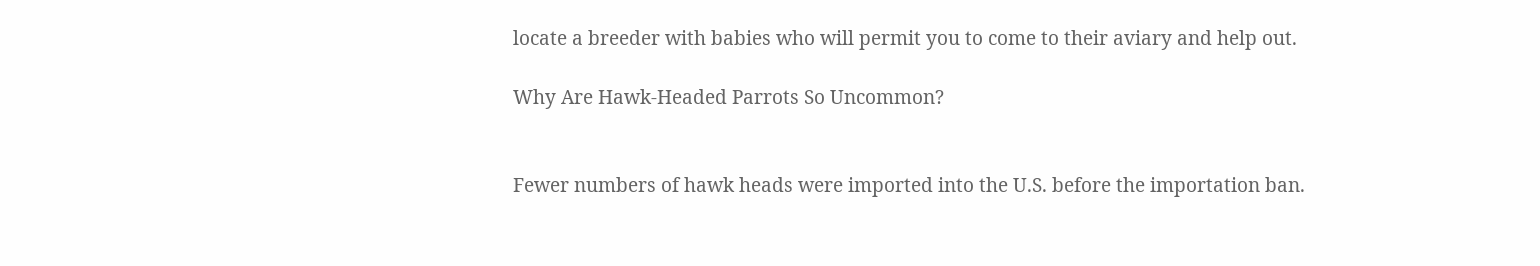locate a breeder with babies who will permit you to come to their aviary and help out.

Why Are Hawk-Headed Parrots So Uncommon?


Fewer numbers of hawk heads were imported into the U.S. before the importation ban.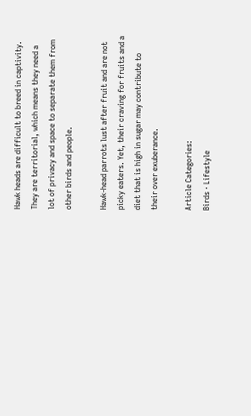Hawk heads are difficult to breed in captivity. They are territorial, which means they need a lot of privacy and space to separate them from other birds and people.

Hawk-head parrots lust after fruit and are not picky eaters. Yet, their craving for fruits and a diet that is high in sugar may contribute to their over exuberance.

Article Categories:
Birds · Lifestyle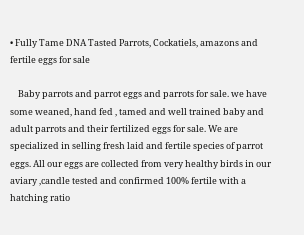• Fully Tame DNA Tasted Parrots, Cockatiels, amazons and fertile eggs for sale

    Baby parrots and parrot eggs and parrots for sale. we have some weaned, hand fed , tamed and well trained baby and adult parrots and their fertilized eggs for sale. We are specialized in selling fresh laid and fertile species of parrot eggs. All our eggs are collected from very healthy birds in our aviary ,candle tested and confirmed 100% fertile with a hatching ratio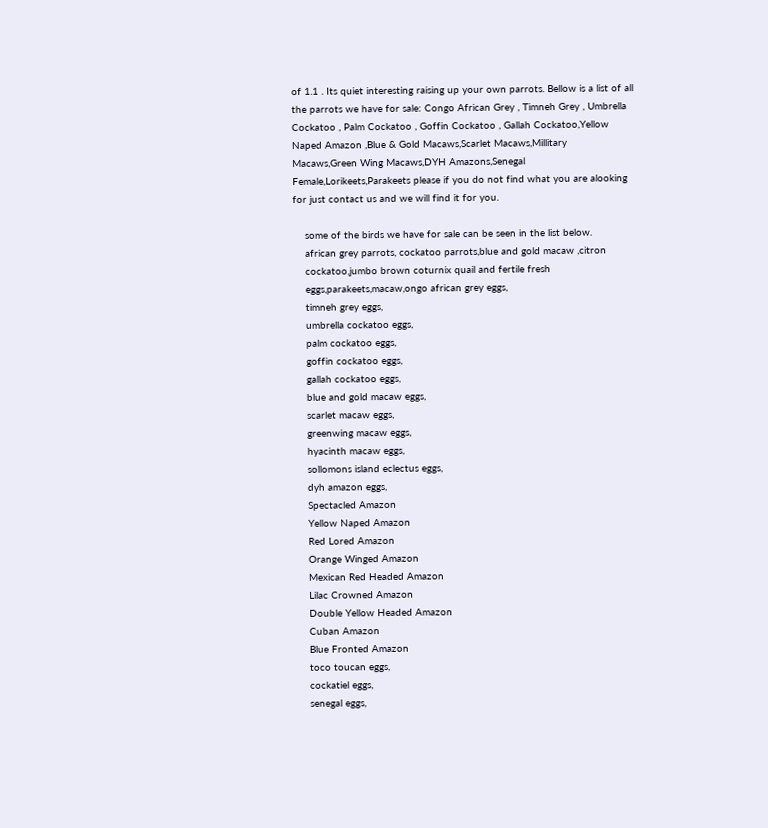of 1.1 . Its quiet interesting raising up your own parrots. Bellow is a list of all the parrots we have for sale: Congo African Grey , Timneh Grey , Umbrella Cockatoo , Palm Cockatoo , Goffin Cockatoo , Gallah Cockatoo,Yellow Naped Amazon ,Blue & Gold Macaws,Scarlet Macaws,Millitary Macaws,Green Wing Macaws,DYH Amazons,Senegal Female,Lorikeets,Parakeets please if you do not find what you are alooking for just contact us and we will find it for you.

    some of the birds we have for sale can be seen in the list below.
    african grey parrots, cockatoo parrots,blue and gold macaw ,citron
    cockatoo,jumbo brown coturnix quail and fertile fresh
    eggs,parakeets,macaw,ongo african grey eggs,
    timneh grey eggs,
    umbrella cockatoo eggs,
    palm cockatoo eggs,
    goffin cockatoo eggs,
    gallah cockatoo eggs,
    blue and gold macaw eggs,
    scarlet macaw eggs,
    greenwing macaw eggs,
    hyacinth macaw eggs,
    sollomons island eclectus eggs,
    dyh amazon eggs,
    Spectacled Amazon
    Yellow Naped Amazon
    Red Lored Amazon
    Orange Winged Amazon
    Mexican Red Headed Amazon
    Lilac Crowned Amazon
    Double Yellow Headed Amazon
    Cuban Amazon
    Blue Fronted Amazon
    toco toucan eggs,
    cockatiel eggs,
    senegal eggs,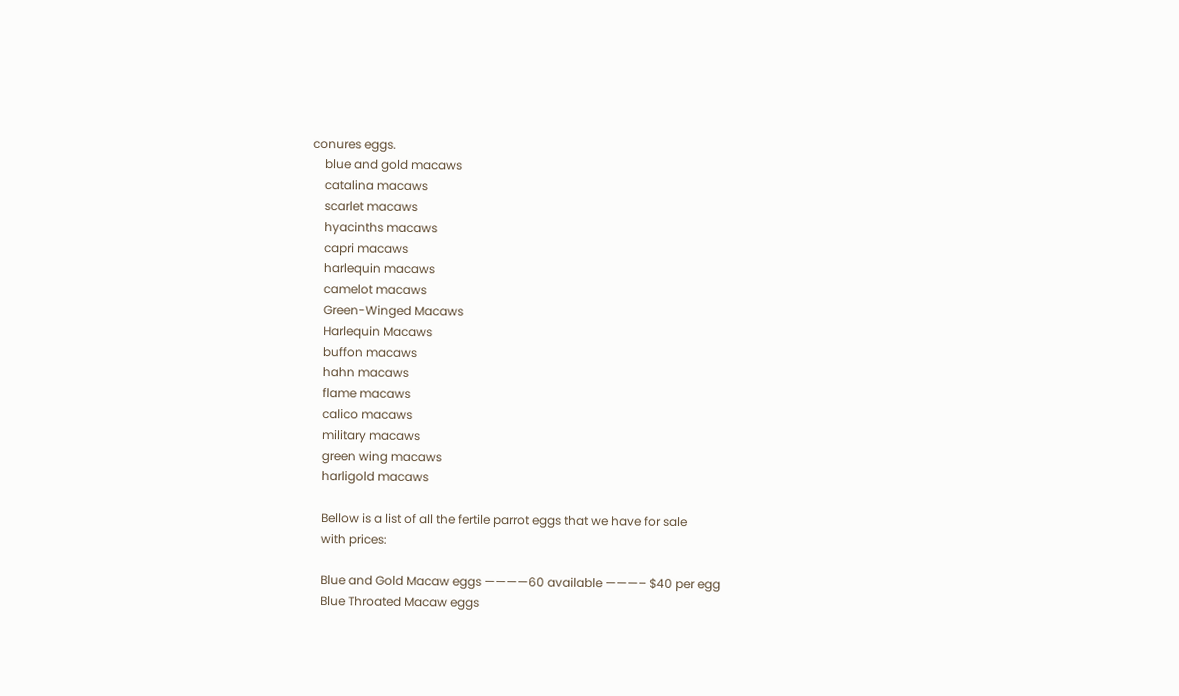conures eggs.
    blue and gold macaws
    catalina macaws
    scarlet macaws
    hyacinths macaws
    capri macaws
    harlequin macaws
    camelot macaws
    Green-Winged Macaws
    Harlequin Macaws
    buffon macaws
    hahn macaws
    flame macaws
    calico macaws
    military macaws
    green wing macaws
    harligold macaws

    Bellow is a list of all the fertile parrot eggs that we have for sale
    with prices:

    Blue and Gold Macaw eggs ————60 available ———– $40 per egg
    Blue Throated Macaw eggs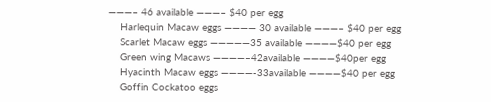———– 46 available ———– $40 per egg
    Harlequin Macaw eggs ———— 30 available ———– $40 per egg
    Scarlet Macaw eggs —————35 available ————$40 per egg
    Green wing Macaws ————–42available ————$40per egg
    Hyacinth Macaw eggs ————-33available ————$40 per egg
    Goffin Cockatoo eggs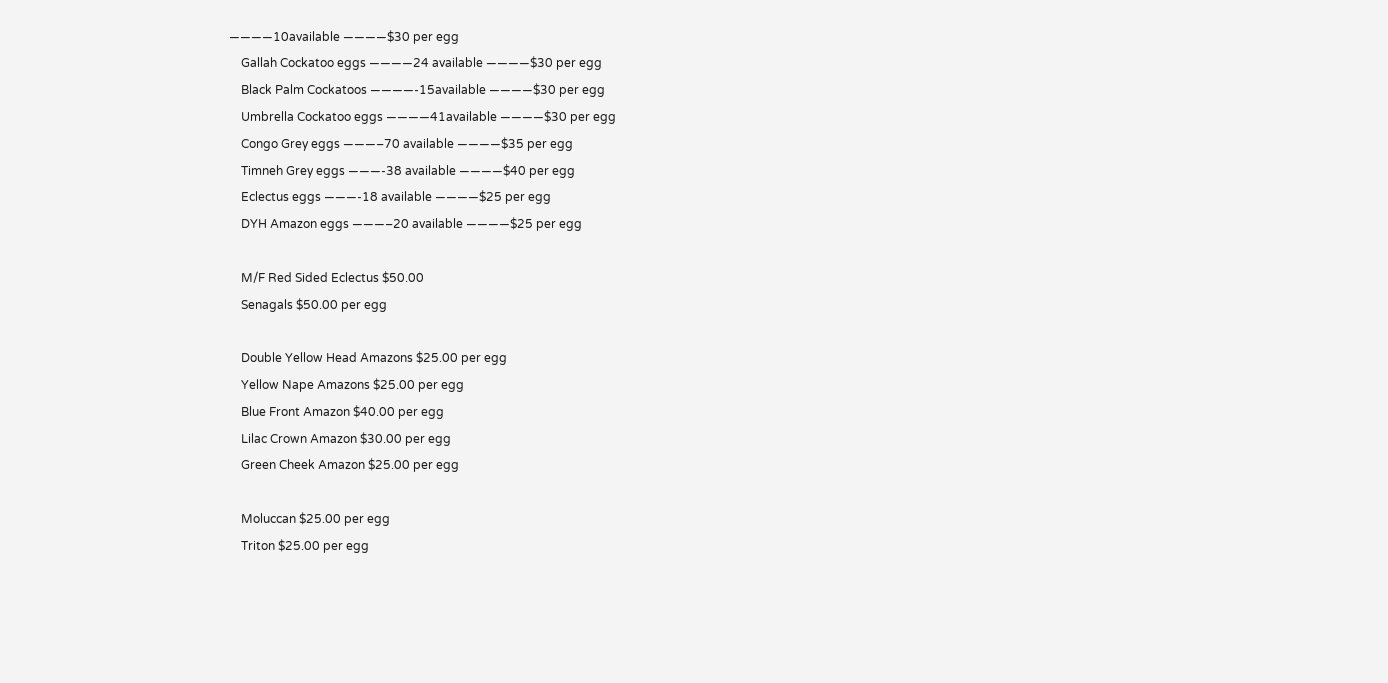————10available ————$30 per egg
    Gallah Cockatoo eggs ————24 available ————$30 per egg
    Black Palm Cockatoos ————-15available ————$30 per egg
    Umbrella Cockatoo eggs ————41available ————$30 per egg
    Congo Grey eggs ———–70 available ————$35 per egg
    Timneh Grey eggs ———-38 available ————$40 per egg
    Eclectus eggs ———-18 available ————$25 per egg
    DYH Amazon eggs ———–20 available ————$25 per egg

    M/F Red Sided Eclectus $50.00
    Senagals $50.00 per egg

    Double Yellow Head Amazons $25.00 per egg
    Yellow Nape Amazons $25.00 per egg
    Blue Front Amazon $40.00 per egg
    Lilac Crown Amazon $30.00 per egg
    Green Cheek Amazon $25.00 per egg

    Moluccan $25.00 per egg
    Triton $25.00 per egg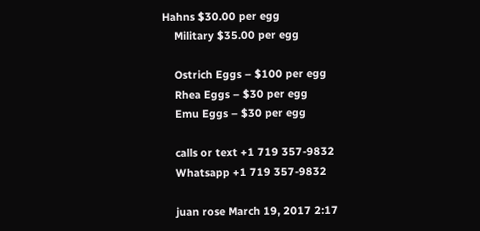Hahns $30.00 per egg
    Military $35.00 per egg

    Ostrich Eggs – $100 per egg
    Rhea Eggs – $30 per egg
    Emu Eggs – $30 per egg

    calls or text +1 719 357-9832
    Whatsapp +1 719 357-9832

    juan rose March 19, 2017 2:17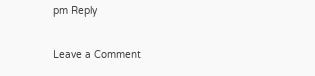pm Reply

Leave a Comment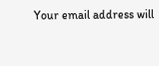Your email address will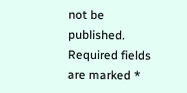not be published. Required fields are marked *